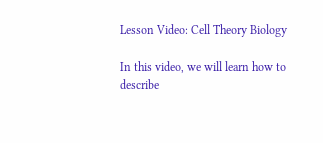Lesson Video: Cell Theory Biology

In this video, we will learn how to describe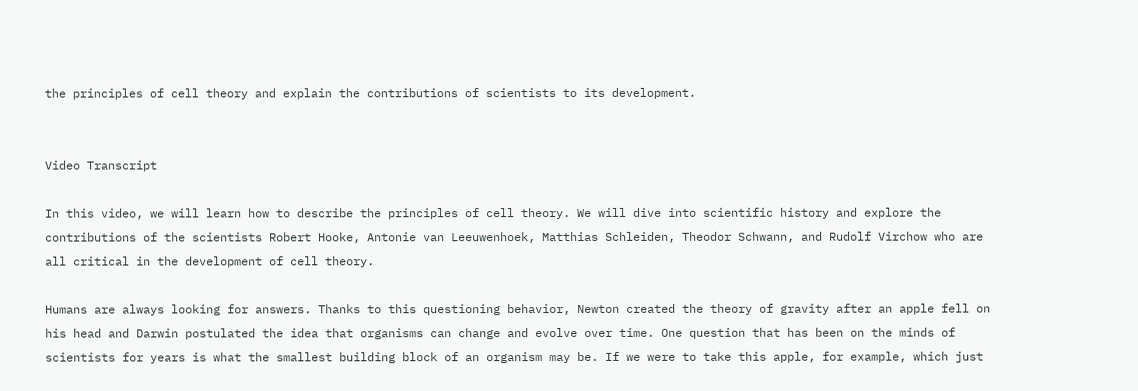the principles of cell theory and explain the contributions of scientists to its development.


Video Transcript

In this video, we will learn how to describe the principles of cell theory. We will dive into scientific history and explore the contributions of the scientists Robert Hooke, Antonie van Leeuwenhoek, Matthias Schleiden, Theodor Schwann, and Rudolf Virchow who are all critical in the development of cell theory.

Humans are always looking for answers. Thanks to this questioning behavior, Newton created the theory of gravity after an apple fell on his head and Darwin postulated the idea that organisms can change and evolve over time. One question that has been on the minds of scientists for years is what the smallest building block of an organism may be. If we were to take this apple, for example, which just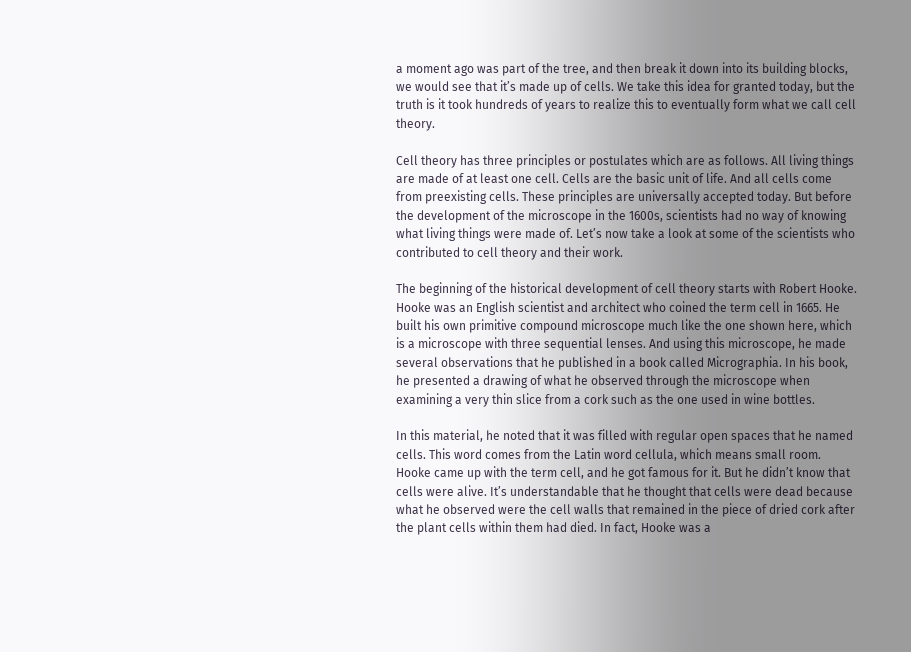a moment ago was part of the tree, and then break it down into its building blocks, we would see that it’s made up of cells. We take this idea for granted today, but the truth is it took hundreds of years to realize this to eventually form what we call cell theory.

Cell theory has three principles or postulates which are as follows. All living things are made of at least one cell. Cells are the basic unit of life. And all cells come from preexisting cells. These principles are universally accepted today. But before the development of the microscope in the 1600s, scientists had no way of knowing what living things were made of. Let’s now take a look at some of the scientists who contributed to cell theory and their work.

The beginning of the historical development of cell theory starts with Robert Hooke. Hooke was an English scientist and architect who coined the term cell in 1665. He built his own primitive compound microscope much like the one shown here, which is a microscope with three sequential lenses. And using this microscope, he made several observations that he published in a book called Micrographia. In his book, he presented a drawing of what he observed through the microscope when examining a very thin slice from a cork such as the one used in wine bottles.

In this material, he noted that it was filled with regular open spaces that he named cells. This word comes from the Latin word cellula, which means small room. Hooke came up with the term cell, and he got famous for it. But he didn’t know that cells were alive. It’s understandable that he thought that cells were dead because what he observed were the cell walls that remained in the piece of dried cork after the plant cells within them had died. In fact, Hooke was a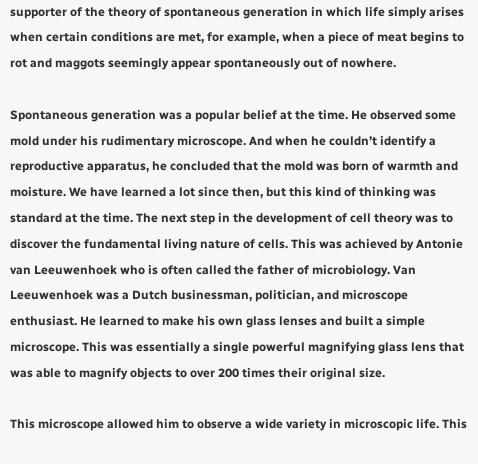supporter of the theory of spontaneous generation in which life simply arises when certain conditions are met, for example, when a piece of meat begins to rot and maggots seemingly appear spontaneously out of nowhere.

Spontaneous generation was a popular belief at the time. He observed some mold under his rudimentary microscope. And when he couldn’t identify a reproductive apparatus, he concluded that the mold was born of warmth and moisture. We have learned a lot since then, but this kind of thinking was standard at the time. The next step in the development of cell theory was to discover the fundamental living nature of cells. This was achieved by Antonie van Leeuwenhoek who is often called the father of microbiology. Van Leeuwenhoek was a Dutch businessman, politician, and microscope enthusiast. He learned to make his own glass lenses and built a simple microscope. This was essentially a single powerful magnifying glass lens that was able to magnify objects to over 200 times their original size.

This microscope allowed him to observe a wide variety in microscopic life. This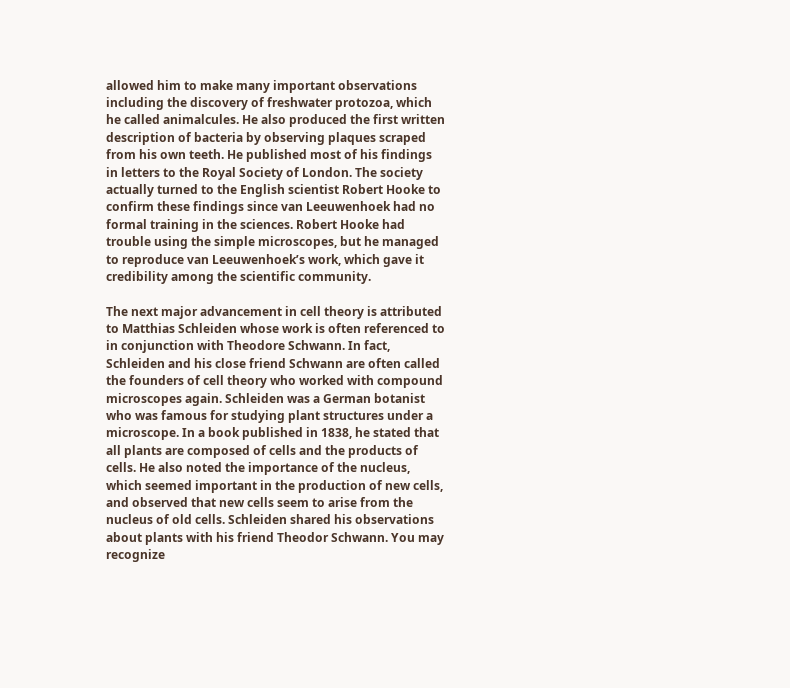allowed him to make many important observations including the discovery of freshwater protozoa, which he called animalcules. He also produced the first written description of bacteria by observing plaques scraped from his own teeth. He published most of his findings in letters to the Royal Society of London. The society actually turned to the English scientist Robert Hooke to confirm these findings since van Leeuwenhoek had no formal training in the sciences. Robert Hooke had trouble using the simple microscopes, but he managed to reproduce van Leeuwenhoek’s work, which gave it credibility among the scientific community.

The next major advancement in cell theory is attributed to Matthias Schleiden whose work is often referenced to in conjunction with Theodore Schwann. In fact, Schleiden and his close friend Schwann are often called the founders of cell theory who worked with compound microscopes again. Schleiden was a German botanist who was famous for studying plant structures under a microscope. In a book published in 1838, he stated that all plants are composed of cells and the products of cells. He also noted the importance of the nucleus, which seemed important in the production of new cells, and observed that new cells seem to arise from the nucleus of old cells. Schleiden shared his observations about plants with his friend Theodor Schwann. You may recognize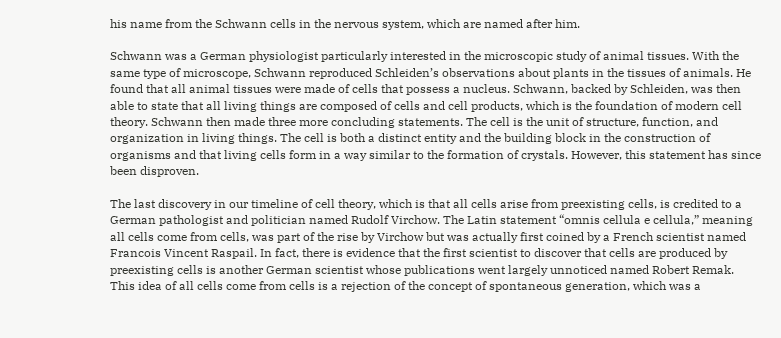his name from the Schwann cells in the nervous system, which are named after him.

Schwann was a German physiologist particularly interested in the microscopic study of animal tissues. With the same type of microscope, Schwann reproduced Schleiden’s observations about plants in the tissues of animals. He found that all animal tissues were made of cells that possess a nucleus. Schwann, backed by Schleiden, was then able to state that all living things are composed of cells and cell products, which is the foundation of modern cell theory. Schwann then made three more concluding statements. The cell is the unit of structure, function, and organization in living things. The cell is both a distinct entity and the building block in the construction of organisms and that living cells form in a way similar to the formation of crystals. However, this statement has since been disproven.

The last discovery in our timeline of cell theory, which is that all cells arise from preexisting cells, is credited to a German pathologist and politician named Rudolf Virchow. The Latin statement “omnis cellula e cellula,” meaning all cells come from cells, was part of the rise by Virchow but was actually first coined by a French scientist named Francois Vincent Raspail. In fact, there is evidence that the first scientist to discover that cells are produced by preexisting cells is another German scientist whose publications went largely unnoticed named Robert Remak. This idea of all cells come from cells is a rejection of the concept of spontaneous generation, which was a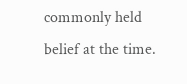commonly held belief at the time.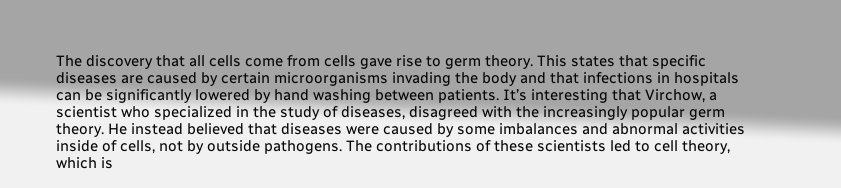The discovery that all cells come from cells gave rise to germ theory. This states that specific diseases are caused by certain microorganisms invading the body and that infections in hospitals can be significantly lowered by hand washing between patients. It’s interesting that Virchow, a scientist who specialized in the study of diseases, disagreed with the increasingly popular germ theory. He instead believed that diseases were caused by some imbalances and abnormal activities inside of cells, not by outside pathogens. The contributions of these scientists led to cell theory, which is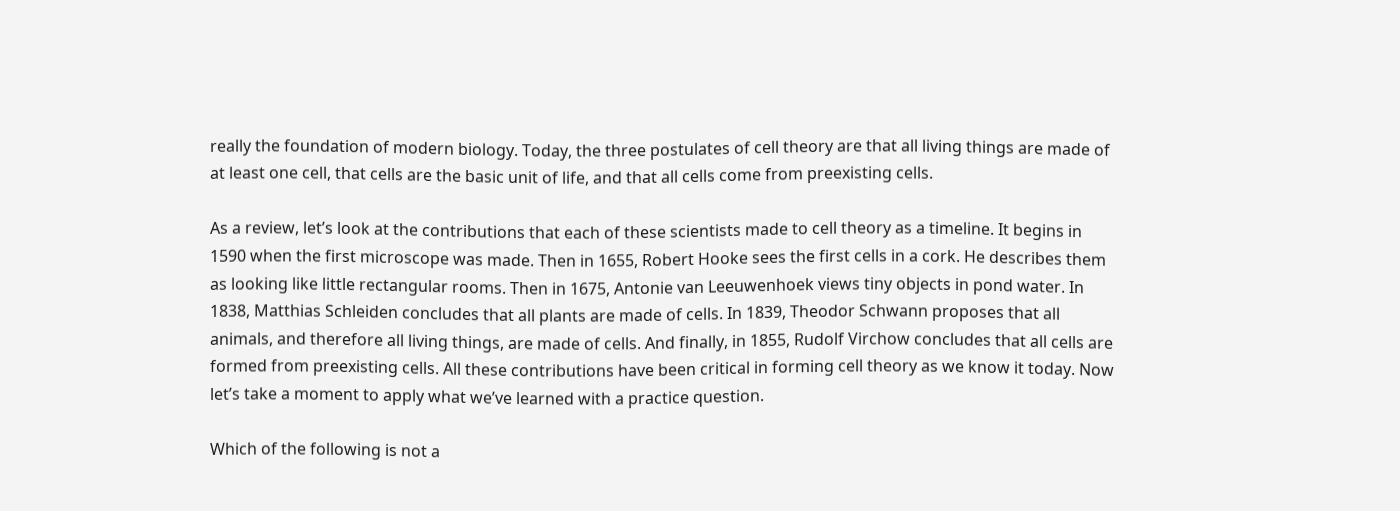really the foundation of modern biology. Today, the three postulates of cell theory are that all living things are made of at least one cell, that cells are the basic unit of life, and that all cells come from preexisting cells.

As a review, let’s look at the contributions that each of these scientists made to cell theory as a timeline. It begins in 1590 when the first microscope was made. Then in 1655, Robert Hooke sees the first cells in a cork. He describes them as looking like little rectangular rooms. Then in 1675, Antonie van Leeuwenhoek views tiny objects in pond water. In 1838, Matthias Schleiden concludes that all plants are made of cells. In 1839, Theodor Schwann proposes that all animals, and therefore all living things, are made of cells. And finally, in 1855, Rudolf Virchow concludes that all cells are formed from preexisting cells. All these contributions have been critical in forming cell theory as we know it today. Now let’s take a moment to apply what we’ve learned with a practice question.

Which of the following is not a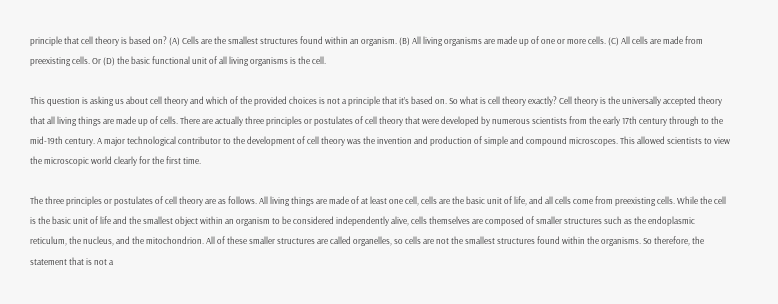principle that cell theory is based on? (A) Cells are the smallest structures found within an organism. (B) All living organisms are made up of one or more cells. (C) All cells are made from preexisting cells. Or (D) the basic functional unit of all living organisms is the cell.

This question is asking us about cell theory and which of the provided choices is not a principle that it’s based on. So what is cell theory exactly? Cell theory is the universally accepted theory that all living things are made up of cells. There are actually three principles or postulates of cell theory that were developed by numerous scientists from the early 17th century through to the mid-19th century. A major technological contributor to the development of cell theory was the invention and production of simple and compound microscopes. This allowed scientists to view the microscopic world clearly for the first time.

The three principles or postulates of cell theory are as follows. All living things are made of at least one cell, cells are the basic unit of life, and all cells come from preexisting cells. While the cell is the basic unit of life and the smallest object within an organism to be considered independently alive, cells themselves are composed of smaller structures such as the endoplasmic reticulum, the nucleus, and the mitochondrion. All of these smaller structures are called organelles, so cells are not the smallest structures found within the organisms. So therefore, the statement that is not a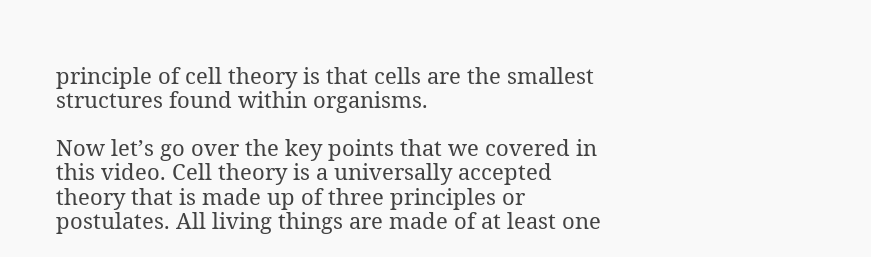principle of cell theory is that cells are the smallest structures found within organisms.

Now let’s go over the key points that we covered in this video. Cell theory is a universally accepted theory that is made up of three principles or postulates. All living things are made of at least one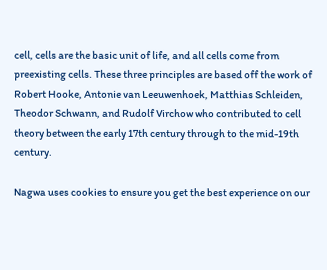cell, cells are the basic unit of life, and all cells come from preexisting cells. These three principles are based off the work of Robert Hooke, Antonie van Leeuwenhoek, Matthias Schleiden, Theodor Schwann, and Rudolf Virchow who contributed to cell theory between the early 17th century through to the mid-19th century.

Nagwa uses cookies to ensure you get the best experience on our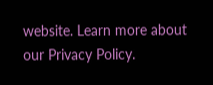website. Learn more about our Privacy Policy.